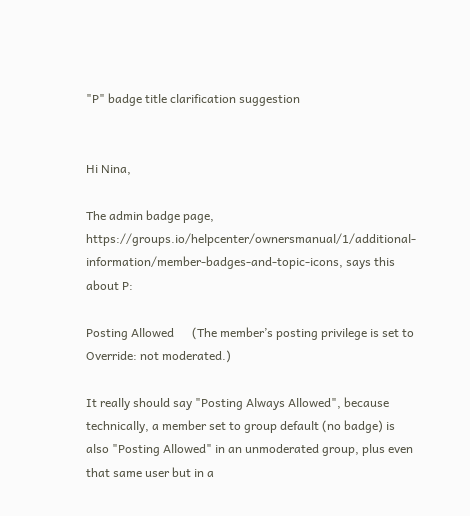"P" badge title clarification suggestion


Hi Nina,

The admin badge page, https://groups.io/helpcenter/ownersmanual/1/additional-information/member-badges-and-topic-icons, says this about P:

Posting Allowed      (The member’s posting privilege is set to Override: not moderated.)

It really should say "Posting Always Allowed", because technically, a member set to group default (no badge) is also "Posting Allowed" in an unmoderated group, plus even that same user but in a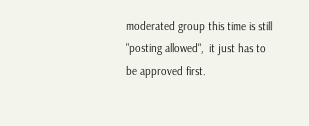moderated group this time is still "posting allowed",  it just has to be approved first.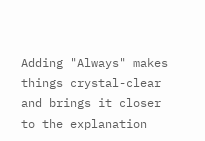Adding "Always" makes things crystal-clear and brings it closer to the explanation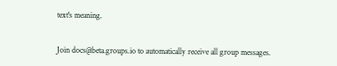text's meaning.


Join docs@beta.groups.io to automatically receive all group messages.